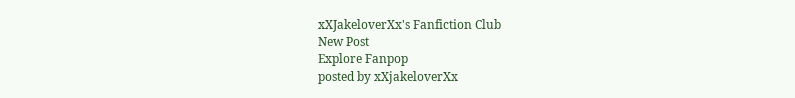xXJakeloverXx's Fanfiction Club
New Post
Explore Fanpop
posted by xXjakeloverXx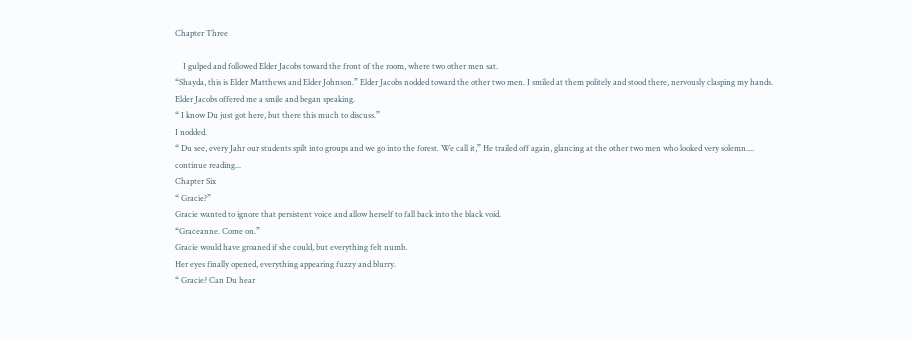Chapter Three

    I gulped and followed Elder Jacobs toward the front of the room, where two other men sat.
“Shayda, this is Elder Matthews and Elder Johnson.” Elder Jacobs nodded toward the other two men. I smiled at them politely and stood there, nervously clasping my hands.
Elder Jacobs offered me a smile and began speaking.
“ I know Du just got here, but there this much to discuss.”
I nodded.
“ Du see, every Jahr our students spilt into groups and we go into the forest. We call it,” He trailed off again, glancing at the other two men who looked very solemn....
continue reading...
Chapter Six
“ Gracie?”
Gracie wanted to ignore that persistent voice and allow herself to fall back into the black void.
“Graceanne. Come on.”
Gracie would have groaned if she could, but everything felt numb.
Her eyes finally opened, everything appearing fuzzy and blurry.
“ Gracie? Can Du hear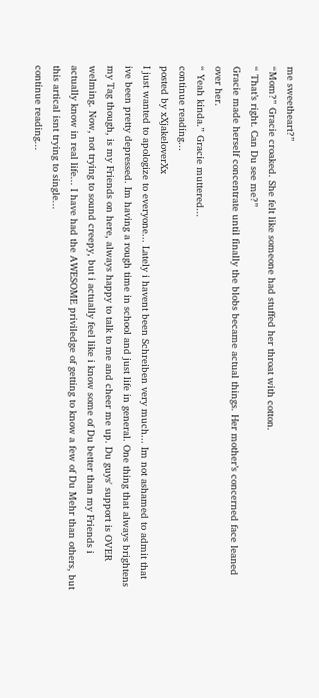me sweetheart?”
“Mom?” Gracie croaked. She felt like someone had stuffed her throat with cotton.
“ That’s right. Can Du see me?”
Gracie made herself concentrate until finally the blobs became actual things. Her mother’s concerned face leaned over her.
“ Yeah kinda.” Gracie muttered...
continue reading...
posted by xXjakeloverXx
I just wanted to apologize to everyone... Lately i havent been Schreiben very much... Im not ashamed to admit that ive been pretty depressed. Im having a rough time in school and just life in general. One thing that always brightens my Tag though, is my Friends on here, always happy to talk to me and cheer me up. Du guys' support is OVER welming. Now, not trying to sound creepy, but i actually feel like i know some of Du better than my Friends i actually know in real life... I have had the AWESOME priviledge of getting to know a few of Du Mehr than others, but this artical isnt trying to single...
continue reading...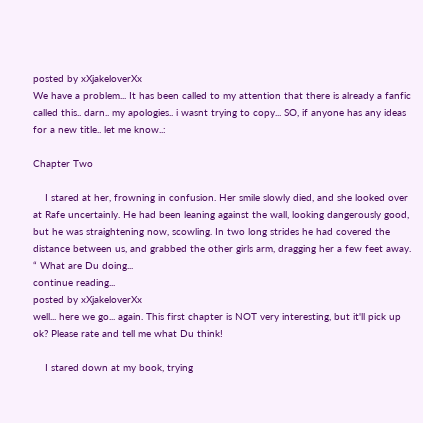posted by xXjakeloverXx
We have a problem... It has been called to my attention that there is already a fanfic called this.. darn.. my apologies.. i wasnt trying to copy... SO, if anyone has any ideas for a new title.. let me know..:

Chapter Two

    I stared at her, frowning in confusion. Her smile slowly died, and she looked over at Rafe uncertainly. He had been leaning against the wall, looking dangerously good, but he was straightening now, scowling. In two long strides he had covered the distance between us, and grabbed the other girls arm, dragging her a few feet away.
“ What are Du doing...
continue reading...
posted by xXjakeloverXx
well... here we go... again. This first chapter is NOT very interesting, but it'll pick up ok? Please rate and tell me what Du think!

    I stared down at my book, trying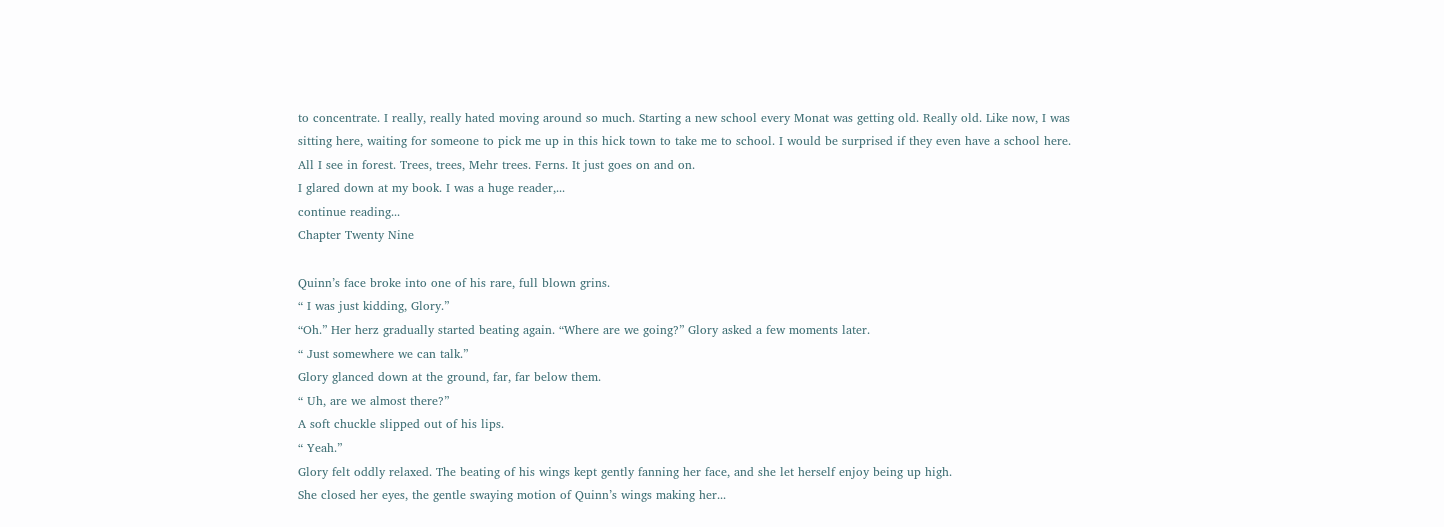to concentrate. I really, really hated moving around so much. Starting a new school every Monat was getting old. Really old. Like now, I was sitting here, waiting for someone to pick me up in this hick town to take me to school. I would be surprised if they even have a school here. All I see in forest. Trees, trees, Mehr trees. Ferns. It just goes on and on.
I glared down at my book. I was a huge reader,...
continue reading...
Chapter Twenty Nine

Quinn’s face broke into one of his rare, full blown grins.
“ I was just kidding, Glory.”
“Oh.” Her herz gradually started beating again. “Where are we going?” Glory asked a few moments later.
“ Just somewhere we can talk.”
Glory glanced down at the ground, far, far below them.
“ Uh, are we almost there?”
A soft chuckle slipped out of his lips.
“ Yeah.”
Glory felt oddly relaxed. The beating of his wings kept gently fanning her face, and she let herself enjoy being up high.
She closed her eyes, the gentle swaying motion of Quinn’s wings making her...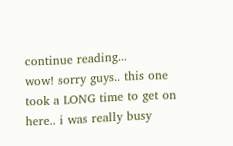continue reading...
wow! sorry guys.. this one took a LONG time to get on here.. i was really busy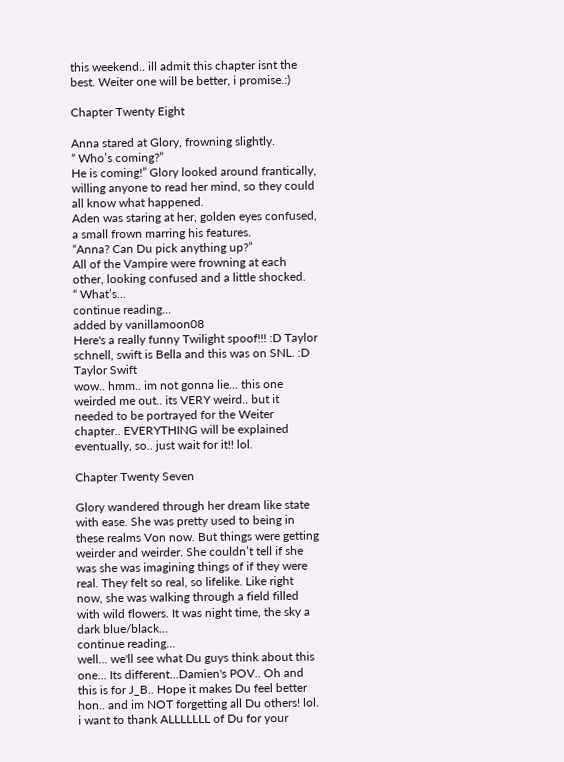this weekend.. ill admit this chapter isnt the best. Weiter one will be better, i promise.:)

Chapter Twenty Eight

Anna stared at Glory, frowning slightly.
“ Who’s coming?”
He is coming!” Glory looked around frantically, willing anyone to read her mind, so they could all know what happened.
Aden was staring at her, golden eyes confused, a small frown marring his features.
“Anna? Can Du pick anything up?”
All of the Vampire were frowning at each other, looking confused and a little shocked.
“ What’s...
continue reading...
added by vanillamoon08
Here's a really funny Twilight spoof!!! :D Taylor schnell, swift is Bella and this was on SNL. :D
Taylor Swift
wow.. hmm.. im not gonna lie... this one weirded me out.. its VERY weird.. but it needed to be portrayed for the Weiter chapter.. EVERYTHING will be explained eventually, so.. just wait for it!! lol.

Chapter Twenty Seven

Glory wandered through her dream like state with ease. She was pretty used to being in these realms Von now. But things were getting weirder and weirder. She couldn’t tell if she was she was imagining things of if they were real. They felt so real, so lifelike. Like right now, she was walking through a field filled with wild flowers. It was night time, the sky a dark blue/black...
continue reading...
well... we'll see what Du guys think about this one... Its different...Damien's POV.. Oh and this is for J_B.. Hope it makes Du feel better hon.. and im NOT forgetting all Du others! lol. i want to thank ALLLLLLL of Du for your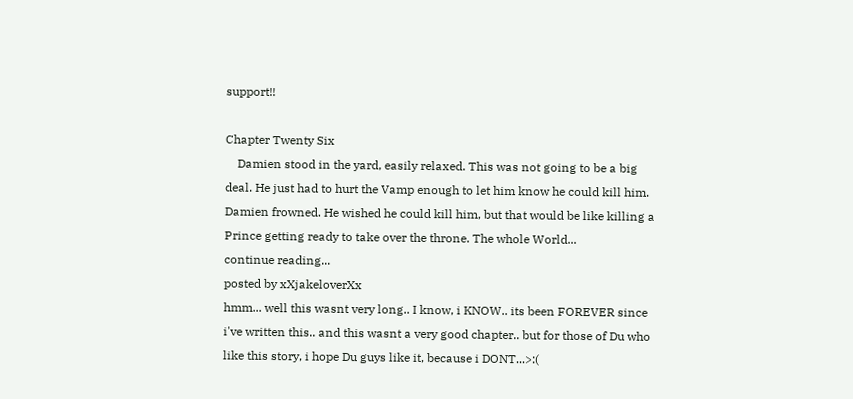support!!

Chapter Twenty Six
    Damien stood in the yard, easily relaxed. This was not going to be a big deal. He just had to hurt the Vamp enough to let him know he could kill him.
Damien frowned. He wished he could kill him, but that would be like killing a Prince getting ready to take over the throne. The whole World...
continue reading...
posted by xXjakeloverXx
hmm... well this wasnt very long.. I know, i KNOW.. its been FOREVER since i've written this.. and this wasnt a very good chapter.. but for those of Du who like this story, i hope Du guys like it, because i DONT...>:(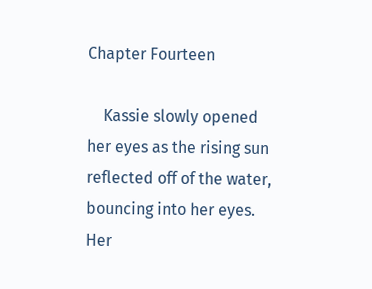Chapter Fourteen

    Kassie slowly opened her eyes as the rising sun reflected off of the water, bouncing into her eyes. Her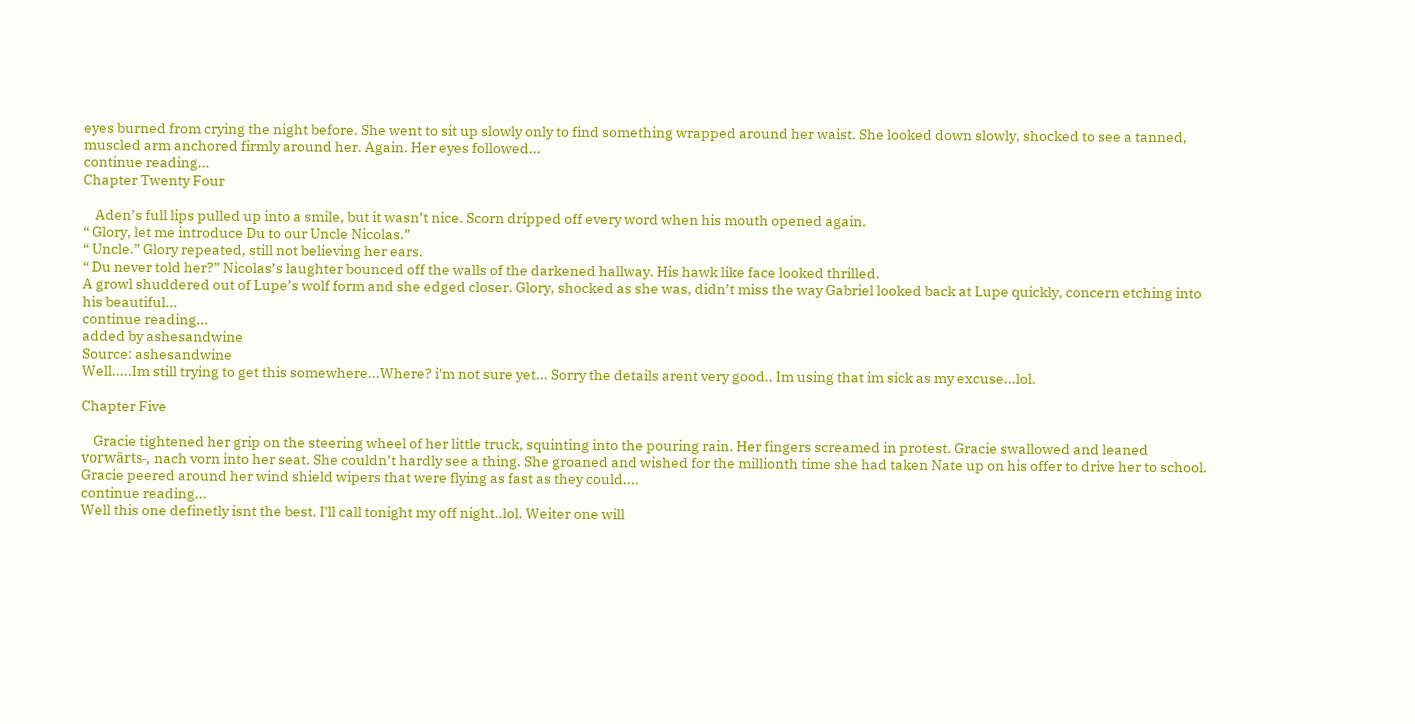eyes burned from crying the night before. She went to sit up slowly only to find something wrapped around her waist. She looked down slowly, shocked to see a tanned, muscled arm anchored firmly around her. Again. Her eyes followed...
continue reading...
Chapter Twenty Four

    Aden’s full lips pulled up into a smile, but it wasn’t nice. Scorn dripped off every word when his mouth opened again.
“ Glory, let me introduce Du to our Uncle Nicolas.”
“ Uncle.” Glory repeated, still not believing her ears.
“ Du never told her?” Nicolas’s laughter bounced off the walls of the darkened hallway. His hawk like face looked thrilled.
A growl shuddered out of Lupe’s wolf form and she edged closer. Glory, shocked as she was, didn’t miss the way Gabriel looked back at Lupe quickly, concern etching into his beautiful...
continue reading...
added by ashesandwine
Source: ashesandwine
Well.....Im still trying to get this somewhere...Where? i'm not sure yet... Sorry the details arent very good.. Im using that im sick as my excuse...lol.

Chapter Five

    Gracie tightened her grip on the steering wheel of her little truck, squinting into the pouring rain. Her fingers screamed in protest. Gracie swallowed and leaned vorwärts-, nach vorn into her seat. She couldn’t hardly see a thing. She groaned and wished for the millionth time she had taken Nate up on his offer to drive her to school. Gracie peered around her wind shield wipers that were flying as fast as they could....
continue reading...
Well this one definetly isnt the best. I'll call tonight my off night..lol. Weiter one will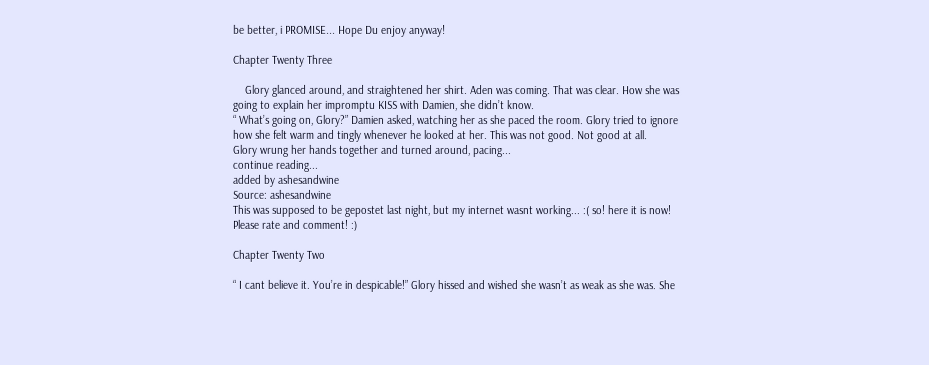be better, i PROMISE... Hope Du enjoy anyway!

Chapter Twenty Three

    Glory glanced around, and straightened her shirt. Aden was coming. That was clear. How she was going to explain her impromptu KISS with Damien, she didn’t know.
“ What’s going on, Glory?” Damien asked, watching her as she paced the room. Glory tried to ignore how she felt warm and tingly whenever he looked at her. This was not good. Not good at all.
Glory wrung her hands together and turned around, pacing...
continue reading...
added by ashesandwine
Source: ashesandwine
This was supposed to be gepostet last night, but my internet wasnt working... :( so! here it is now! Please rate and comment! :)

Chapter Twenty Two

“ I cant believe it. You’re in despicable!” Glory hissed and wished she wasn’t as weak as she was. She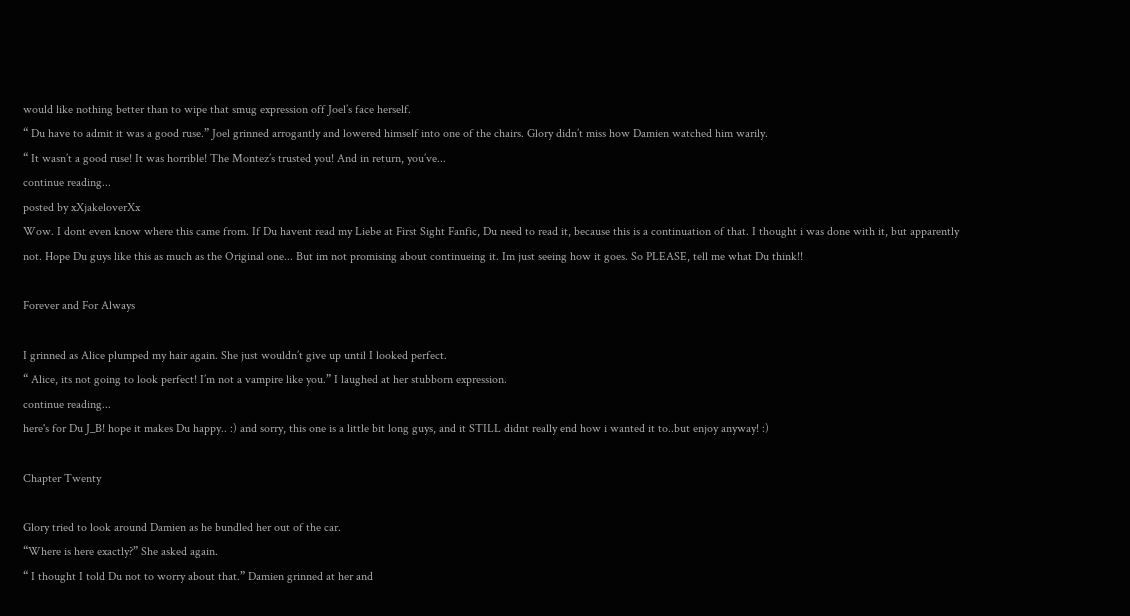would like nothing better than to wipe that smug expression off Joel’s face herself.
“ Du have to admit it was a good ruse.” Joel grinned arrogantly and lowered himself into one of the chairs. Glory didn’t miss how Damien watched him warily.
“ It wasn’t a good ruse! It was horrible! The Montez’s trusted you! And in return, you’ve...
continue reading...
posted by xXjakeloverXx
Wow. I dont even know where this came from. If Du havent read my Liebe at First Sight Fanfic, Du need to read it, because this is a continuation of that. I thought i was done with it, but apparently not. Hope Du guys like this as much as the Original one... But im not promising about continueing it. Im just seeing how it goes. So PLEASE, tell me what Du think!!

Forever and For Always

I grinned as Alice plumped my hair again. She just wouldn’t give up until I looked perfect.
“ Alice, its not going to look perfect! I’m not a vampire like you.” I laughed at her stubborn expression.
continue reading...
here's for Du J_B! hope it makes Du happy.. :) and sorry, this one is a little bit long guys, and it STILL didnt really end how i wanted it to..but enjoy anyway! :)

Chapter Twenty

Glory tried to look around Damien as he bundled her out of the car.
“Where is here exactly?” She asked again.
“ I thought I told Du not to worry about that.” Damien grinned at her and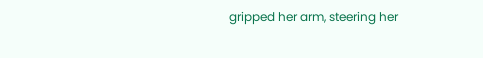gripped her arm, steering her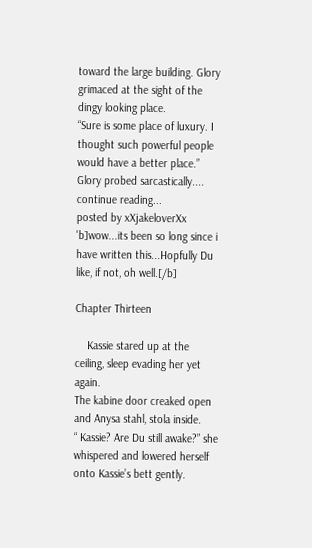toward the large building. Glory grimaced at the sight of the dingy looking place.
“Sure is some place of luxury. I thought such powerful people would have a better place.” Glory probed sarcastically....
continue reading...
posted by xXjakeloverXx
'b]wow...its been so long since i have written this...Hopfully Du like, if not, oh well.[/b]

Chapter Thirteen

    Kassie stared up at the ceiling, sleep evading her yet again.
The kabine door creaked open and Anysa stahl, stola inside.
“ Kassie? Are Du still awake?” she whispered and lowered herself onto Kassie’s bett gently.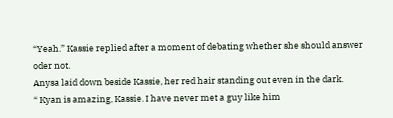“Yeah.” Kassie replied after a moment of debating whether she should answer oder not.
Anysa laid down beside Kassie, her red hair standing out even in the dark.
“ Kyan is amazing, Kassie. I have never met a guy like him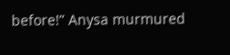before!” Anysa murmured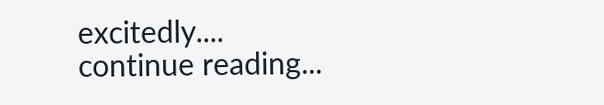excitedly....
continue reading...